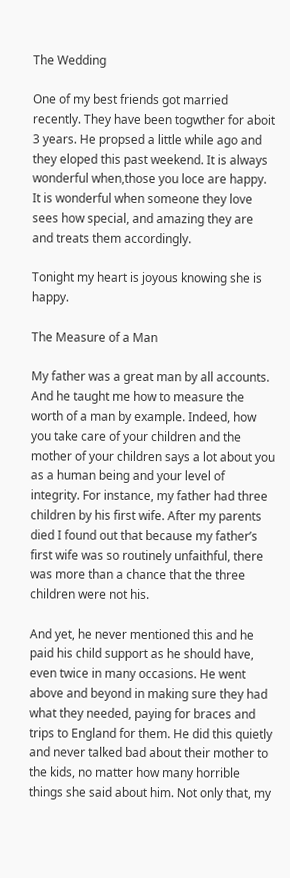The Wedding

One of my best friends got married recently. They have been togwther for aboit 3 years. He propsed a little while ago and they eloped this past weekend. It is always wonderful when,those you loce are happy. It is wonderful when someone they love sees how special, and amazing they are and treats them accordingly.

Tonight my heart is joyous knowing she is happy.

The Measure of a Man

My father was a great man by all accounts. And he taught me how to measure the worth of a man by example. Indeed, how you take care of your children and the mother of your children says a lot about you as a human being and your level of integrity. For instance, my father had three children by his first wife. After my parents died I found out that because my father’s first wife was so routinely unfaithful, there was more than a chance that the three children were not his.

And yet, he never mentioned this and he paid his child support as he should have, even twice in many occasions. He went above and beyond in making sure they had what they needed, paying for braces and trips to England for them. He did this quietly and never talked bad about their mother to the kids, no matter how many horrible things she said about him. Not only that, my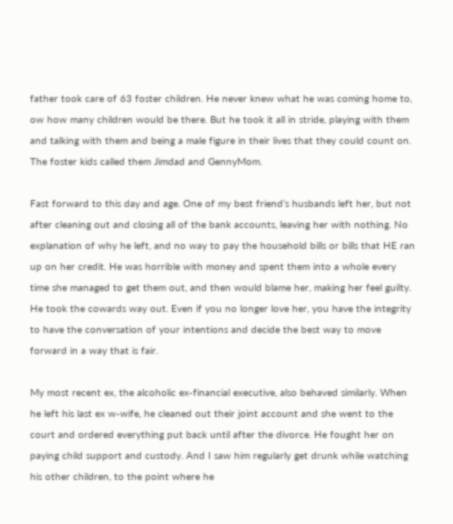father took care of 63 foster children. He never knew what he was coming home to, ow how many children would be there. But he took it all in stride, playing with them and talking with them and being a male figure in their lives that they could count on. The foster kids called them Jimdad and GennyMom.

Fast forward to this day and age. One of my best friend’s husbands left her, but not after cleaning out and closing all of the bank accounts, leaving her with nothing. No explanation of why he left, and no way to pay the household bills or bills that HE ran up on her credit. He was horrible with money and spent them into a whole every time she managed to get them out, and then would blame her, making her feel guilty. He took the cowards way out. Even if you no longer love her, you have the integrity to have the conversation of your intentions and decide the best way to move forward in a way that is fair.

My most recent ex, the alcoholic ex-financial executive, also behaved similarly. When he left his last ex w-wife, he cleaned out their joint account and she went to the court and ordered everything put back until after the divorce. He fought her on paying child support and custody. And I saw him regularly get drunk while watching his other children, to the point where he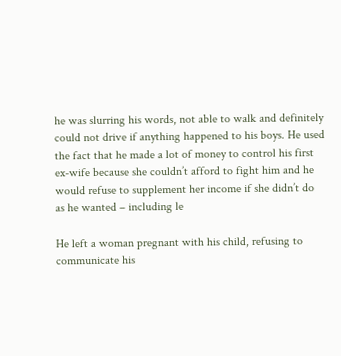he was slurring his words, not able to walk and definitely could not drive if anything happened to his boys. He used the fact that he made a lot of money to control his first ex-wife because she couldn’t afford to fight him and he would refuse to supplement her income if she didn’t do as he wanted – including le

He left a woman pregnant with his child, refusing to communicate his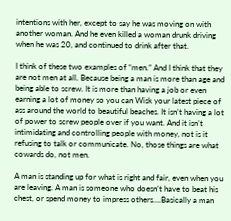intentions with her, except to say he was moving on with another woman. And he even killed a woman drunk driving when he was 20, and continued to drink after that.

I think of these two examples of “men.” And I think that they are not men at all. Because being a man is more than age and being able to screw. It is more than having a job or even earning a lot of money so you can Wisk your latest piece of ass around the world to beautiful beaches. It isn’t having a lot of power to screw people over if you want. And it isn’t intimidating and controlling people with money, not is it refusing to talk or communicate. No, those things are what cowards do, not men.

A man is standing up for what is right and fair, even when you are leaving. A man is someone who doesn’t have to beat his chest, or spend money to impress others….Basically a man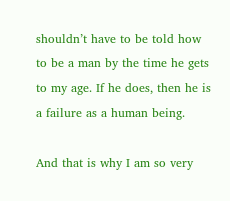shouldn’t have to be told how to be a man by the time he gets to my age. If he does, then he is a failure as a human being.

And that is why I am so very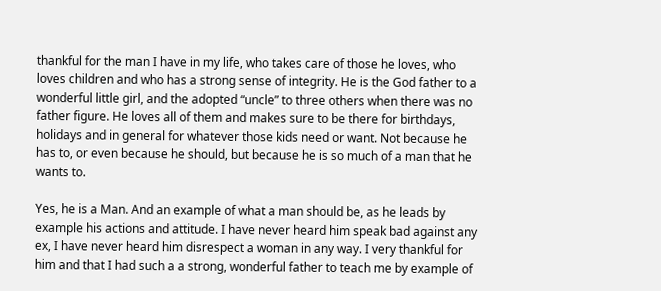thankful for the man I have in my life, who takes care of those he loves, who loves children and who has a strong sense of integrity. He is the God father to a wonderful little girl, and the adopted “uncle” to three others when there was no father figure. He loves all of them and makes sure to be there for birthdays, holidays and in general for whatever those kids need or want. Not because he has to, or even because he should, but because he is so much of a man that he wants to.

Yes, he is a Man. And an example of what a man should be, as he leads by example his actions and attitude. I have never heard him speak bad against any ex, I have never heard him disrespect a woman in any way. I very thankful for him and that I had such a a strong, wonderful father to teach me by example of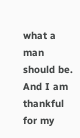what a man should be. And I am thankful for my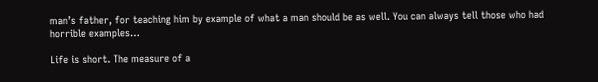man’s father, for teaching him by example of what a man should be as well. You can always tell those who had horrible examples…

Life is short. The measure of a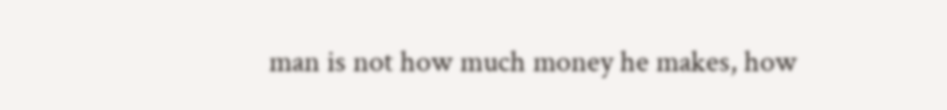man is not how much money he makes, how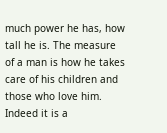much power he has, how tall he is. The measure of a man is how he takes care of his children and those who love him. Indeed it is a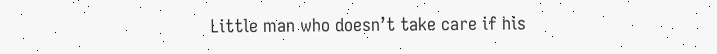Little man who doesn’t take care if his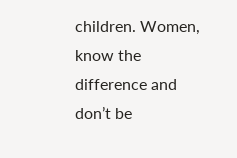children. Women, know the difference and don’t be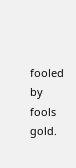fooled by fools gold.